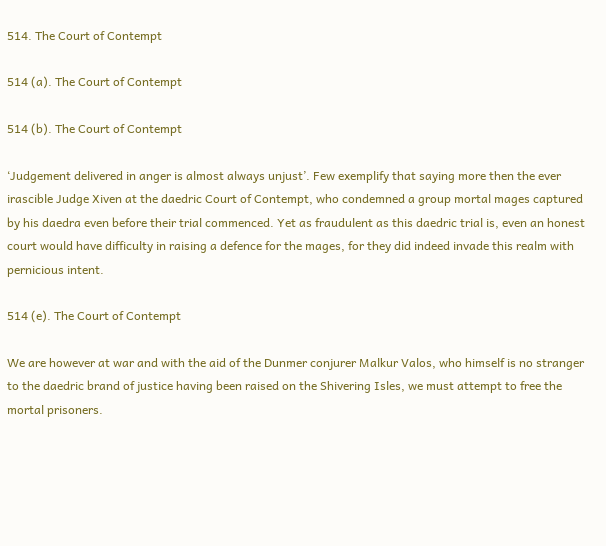514. The Court of Contempt

514 (a). The Court of Contempt

514 (b). The Court of Contempt

‘Judgement delivered in anger is almost always unjust’. Few exemplify that saying more then the ever irascible Judge Xiven at the daedric Court of Contempt, who condemned a group mortal mages captured by his daedra even before their trial commenced. Yet as fraudulent as this daedric trial is, even an honest court would have difficulty in raising a defence for the mages, for they did indeed invade this realm with pernicious intent.

514 (e). The Court of Contempt

We are however at war and with the aid of the Dunmer conjurer Malkur Valos, who himself is no stranger to the daedric brand of justice having been raised on the Shivering Isles, we must attempt to free the mortal prisoners.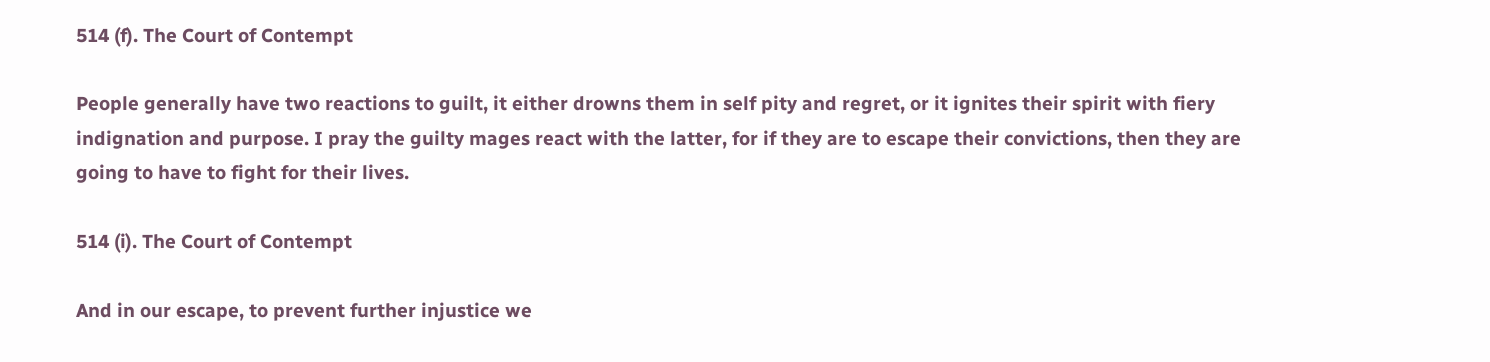514 (f). The Court of Contempt

People generally have two reactions to guilt, it either drowns them in self pity and regret, or it ignites their spirit with fiery indignation and purpose. I pray the guilty mages react with the latter, for if they are to escape their convictions, then they are going to have to fight for their lives.

514 (i). The Court of Contempt

And in our escape, to prevent further injustice we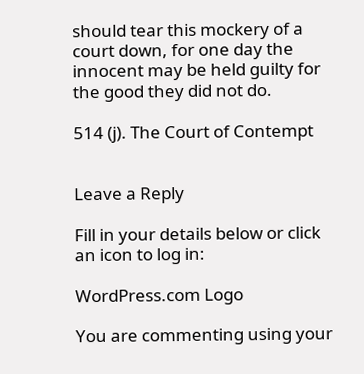should tear this mockery of a court down, for one day the innocent may be held guilty for the good they did not do.

514 (j). The Court of Contempt


Leave a Reply

Fill in your details below or click an icon to log in:

WordPress.com Logo

You are commenting using your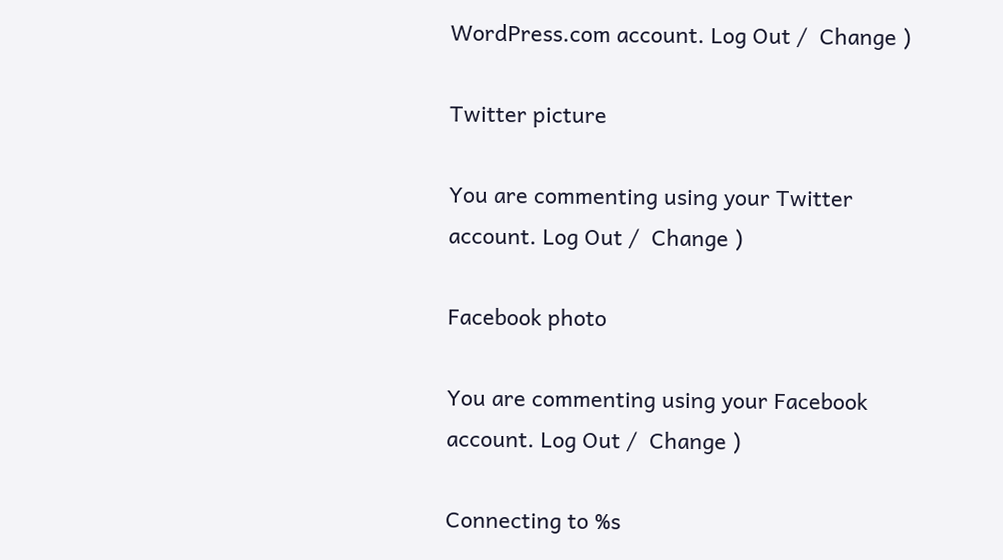WordPress.com account. Log Out /  Change )

Twitter picture

You are commenting using your Twitter account. Log Out /  Change )

Facebook photo

You are commenting using your Facebook account. Log Out /  Change )

Connecting to %s